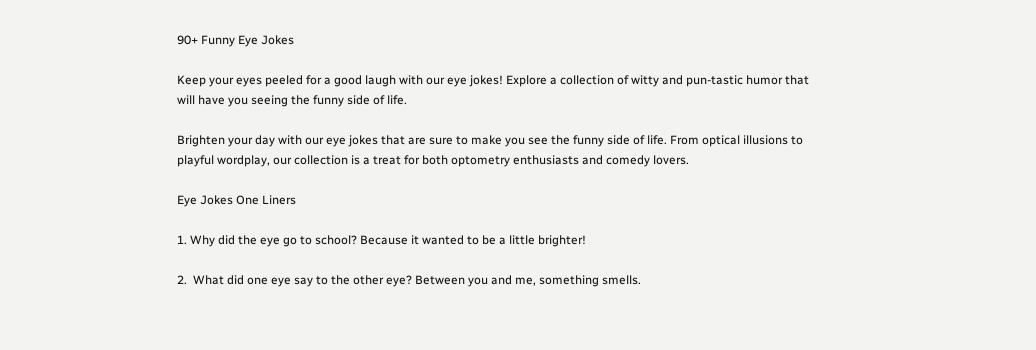90+ Funny Eye Jokes

Keep your eyes peeled for a good laugh with our eye jokes! Explore a collection of witty and pun-tastic humor that will have you seeing the funny side of life.

Brighten your day with our eye jokes that are sure to make you see the funny side of life. From optical illusions to playful wordplay, our collection is a treat for both optometry enthusiasts and comedy lovers.

Eye Jokes One Liners

1. Why did the eye go to school? Because it wanted to be a little brighter!

2.  What did one eye say to the other eye? Between you and me, something smells.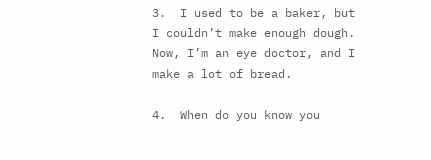3.  I used to be a baker, but I couldn’t make enough dough. Now, I’m an eye doctor, and I make a lot of bread.

4.  When do you know you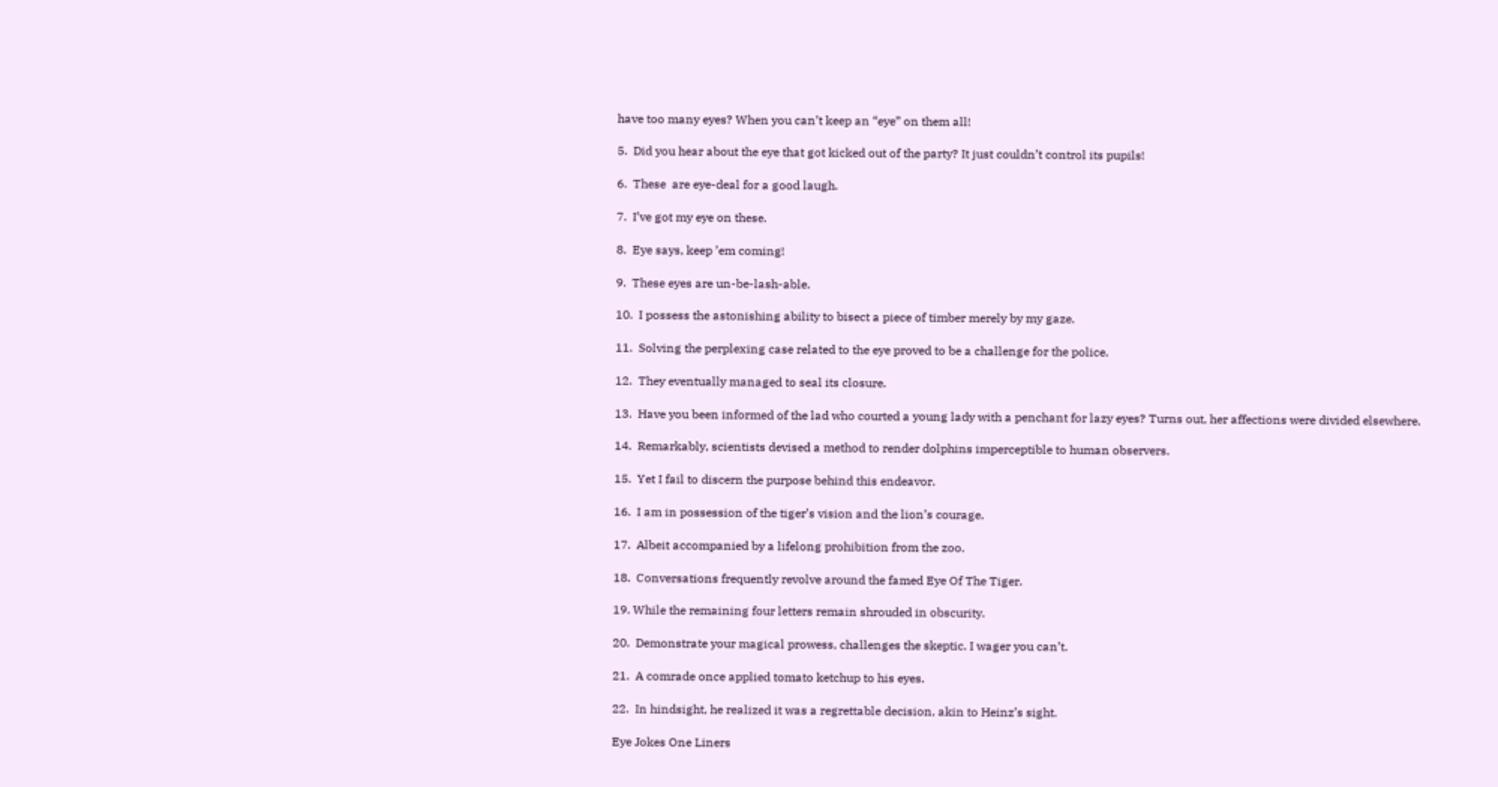have too many eyes? When you can’t keep an “eye” on them all!

5.  Did you hear about the eye that got kicked out of the party? It just couldn’t control its pupils!

6.  These  are eye-deal for a good laugh.

7.  I’ve got my eye on these.

8.  Eye says, keep ’em coming!

9.  These eyes are un-be-lash-able.

10.  I possess the astonishing ability to bisect a piece of timber merely by my gaze.

11.  Solving the perplexing case related to the eye proved to be a challenge for the police.

12.  They eventually managed to seal its closure.

13.  Have you been informed of the lad who courted a young lady with a penchant for lazy eyes? Turns out, her affections were divided elsewhere.

14.  Remarkably, scientists devised a method to render dolphins imperceptible to human observers.

15.  Yet I fail to discern the purpose behind this endeavor.

16.  I am in possession of the tiger’s vision and the lion’s courage.

17.  Albeit accompanied by a lifelong prohibition from the zoo.

18.  Conversations frequently revolve around the famed Eye Of The Tiger.

19. While the remaining four letters remain shrouded in obscurity.

20.  Demonstrate your magical prowess, challenges the skeptic. I wager you can’t.

21.  A comrade once applied tomato ketchup to his eyes.

22.  In hindsight, he realized it was a regrettable decision, akin to Heinz’s sight.

Eye Jokes One Liners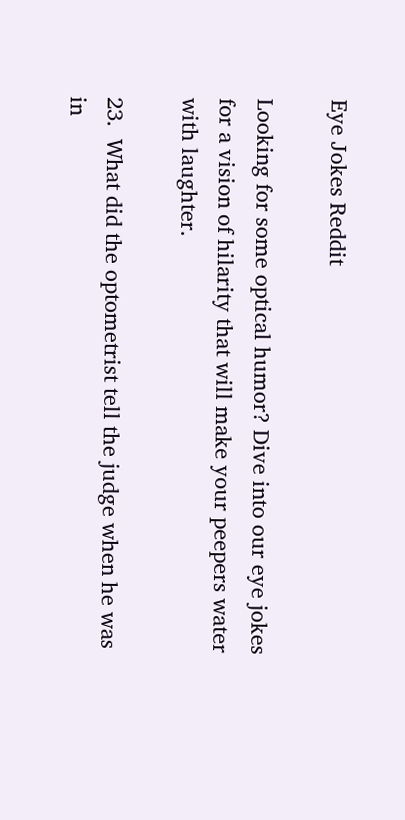Eye Jokes Reddit

Looking for some optical humor? Dive into our eye jokes for a vision of hilarity that will make your peepers water with laughter.

23.  What did the optometrist tell the judge when he was in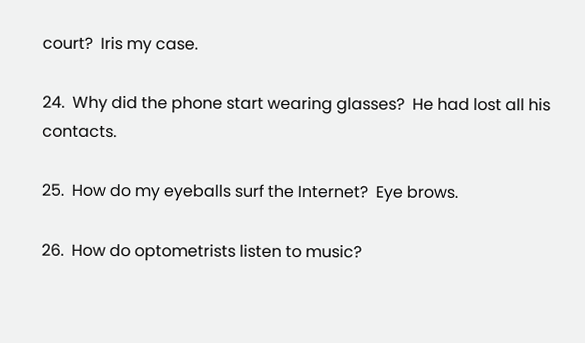court?  Iris my case.

24.  Why did the phone start wearing glasses?  He had lost all his contacts.

25.  How do my eyeballs surf the Internet?  Eye brows.

26.  How do optometrists listen to music?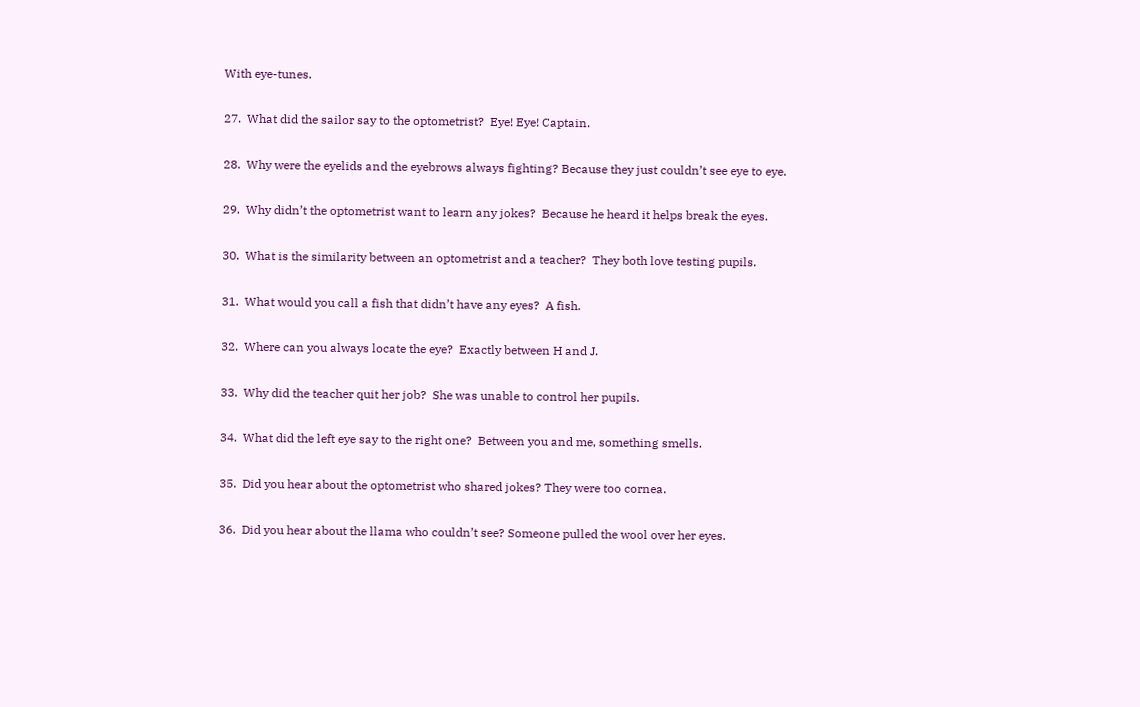With eye-tunes.

27.  What did the sailor say to the optometrist?  Eye! Eye! Captain.

28.  Why were the eyelids and the eyebrows always fighting? Because they just couldn’t see eye to eye.

29.  Why didn’t the optometrist want to learn any jokes?  Because he heard it helps break the eyes.

30.  What is the similarity between an optometrist and a teacher?  They both love testing pupils.

31.  What would you call a fish that didn’t have any eyes?  A fish.

32.  Where can you always locate the eye?  Exactly between H and J.

33.  Why did the teacher quit her job?  She was unable to control her pupils.

34.  What did the left eye say to the right one?  Between you and me, something smells.

35.  Did you hear about the optometrist who shared jokes? They were too cornea.

36.  Did you hear about the llama who couldn’t see? Someone pulled the wool over her eyes.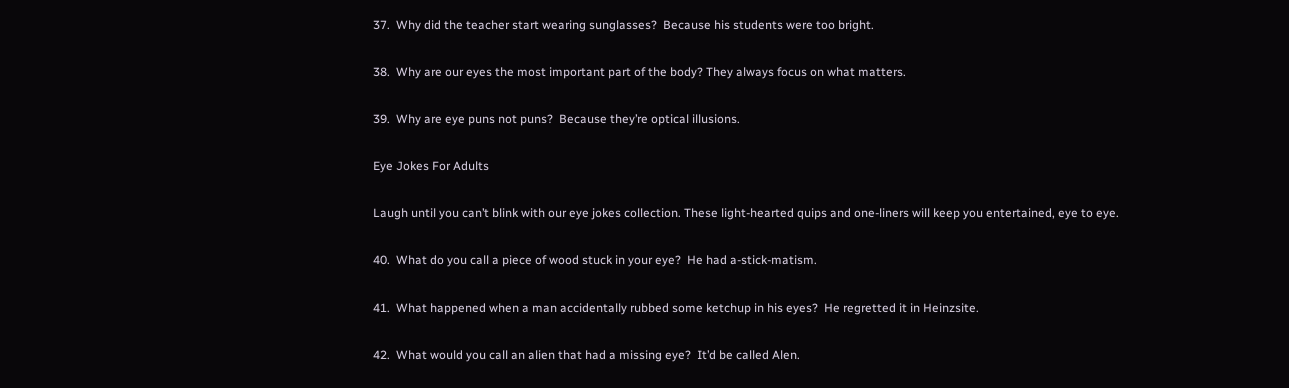37.  Why did the teacher start wearing sunglasses?  Because his students were too bright.

38.  Why are our eyes the most important part of the body? They always focus on what matters.

39.  Why are eye puns not puns?  Because they’re optical illusions.

Eye Jokes For Adults

Laugh until you can’t blink with our eye jokes collection. These light-hearted quips and one-liners will keep you entertained, eye to eye.

40.  What do you call a piece of wood stuck in your eye?  He had a-stick-matism.

41.  What happened when a man accidentally rubbed some ketchup in his eyes?  He regretted it in Heinzsite.

42.  What would you call an alien that had a missing eye?  It’d be called Alen.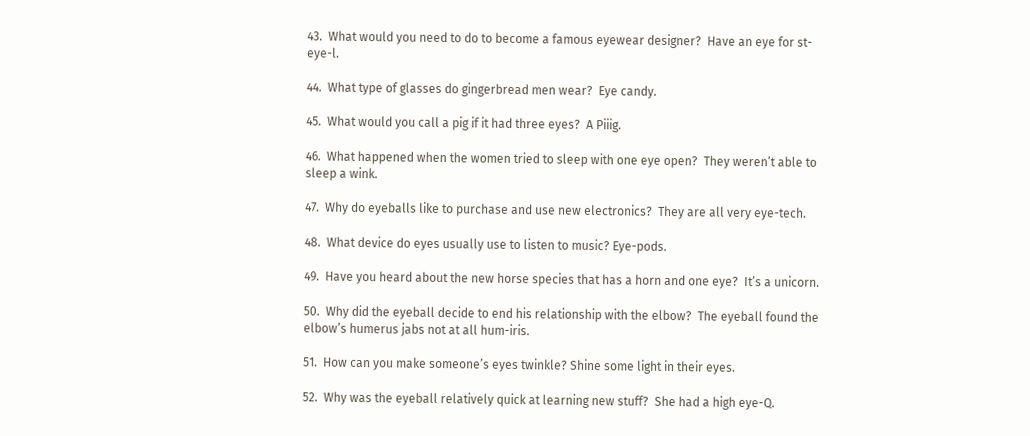43.  What would you need to do to become a famous eyewear designer?  Have an eye for st-eye-l.

44.  What type of glasses do gingerbread men wear?  Eye candy.

45.  What would you call a pig if it had three eyes?  A Piiig.

46.  What happened when the women tried to sleep with one eye open?  They weren’t able to sleep a wink.

47.  Why do eyeballs like to purchase and use new electronics?  They are all very eye-tech.

48.  What device do eyes usually use to listen to music? Eye-pods.

49.  Have you heard about the new horse species that has a horn and one eye?  It’s a unicorn.

50.  Why did the eyeball decide to end his relationship with the elbow?  The eyeball found the elbow’s humerus jabs not at all hum-iris.

51.  How can you make someone’s eyes twinkle? Shine some light in their eyes.

52.  Why was the eyeball relatively quick at learning new stuff?  She had a high eye-Q.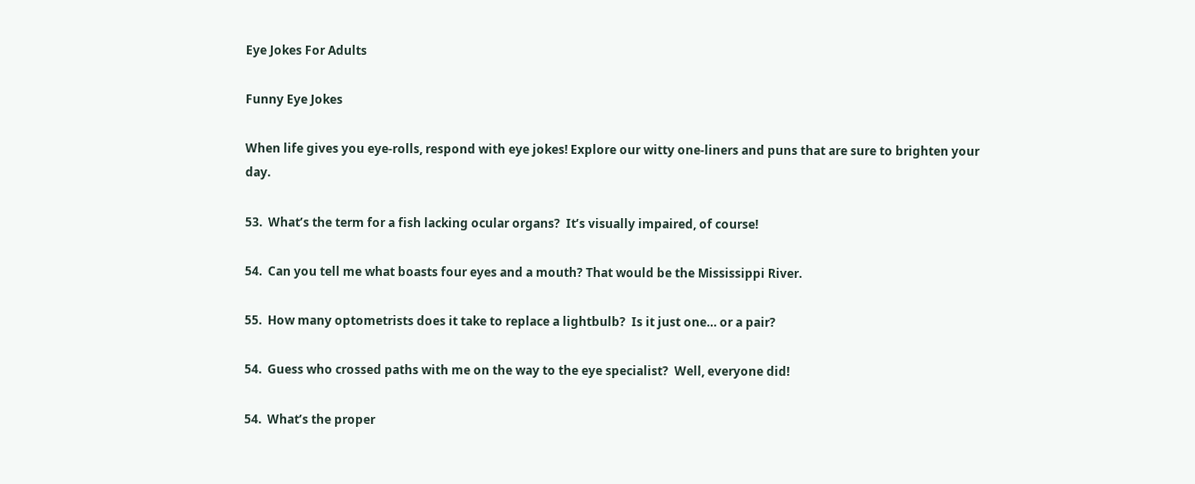Eye Jokes For Adults

Funny Eye Jokes

When life gives you eye-rolls, respond with eye jokes! Explore our witty one-liners and puns that are sure to brighten your day.

53.  What’s the term for a fish lacking ocular organs?  It’s visually impaired, of course!

54.  Can you tell me what boasts four eyes and a mouth? That would be the Mississippi River.

55.  How many optometrists does it take to replace a lightbulb?  Is it just one… or a pair?

54.  Guess who crossed paths with me on the way to the eye specialist?  Well, everyone did!

54.  What’s the proper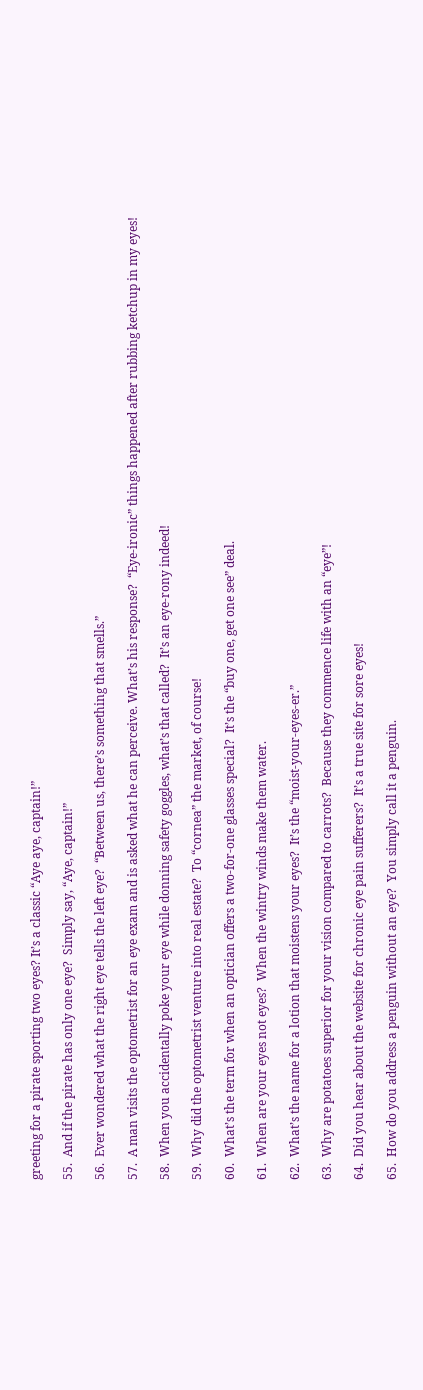greeting for a pirate sporting two eyes? It’s a classic “Aye aye, captain!”

55.  And if the pirate has only one eye?  Simply say, “Aye, captain!”

56.  Ever wondered what the right eye tells the left eye?  “Between us, there’s something that smells.”

57.  A man visits the optometrist for an eye exam and is asked what he can perceive. What’s his response?  “Eye-ironic” things happened after rubbing ketchup in my eyes!

58.  When you accidentally poke your eye while donning safety goggles, what’s that called?  It’s an eye-rony indeed!

59.  Why did the optometrist venture into real estate?  To “cornea” the market, of course!

60.  What’s the term for when an optician offers a two-for-one glasses special?  It’s the “buy one, get one see” deal.

61.  When are your eyes not eyes?  When the wintry winds make them water.

62.  What’s the name for a lotion that moistens your eyes?  It’s the “moist-your-eyes-er.”

63.  Why are potatoes superior for your vision compared to carrots?  Because they commence life with an “eye”!

64.  Did you hear about the website for chronic eye pain sufferers?  It’s a true site for sore eyes!

65.  How do you address a penguin without an eye?  You simply call it a penguin.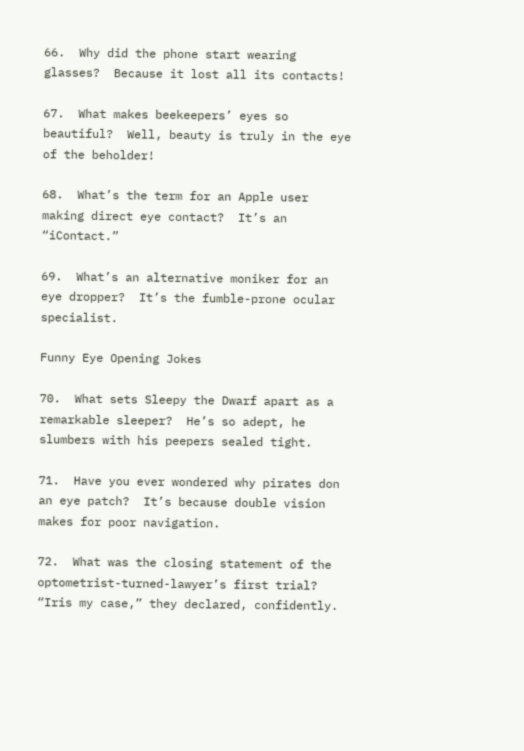66.  Why did the phone start wearing glasses?  Because it lost all its contacts!

67.  What makes beekeepers’ eyes so beautiful?  Well, beauty is truly in the eye of the beholder!

68.  What’s the term for an Apple user making direct eye contact?  It’s an “iContact.”

69.  What’s an alternative moniker for an eye dropper?  It’s the fumble-prone ocular specialist.

Funny Eye Opening Jokes

70.  What sets Sleepy the Dwarf apart as a remarkable sleeper?  He’s so adept, he slumbers with his peepers sealed tight.

71.  Have you ever wondered why pirates don an eye patch?  It’s because double vision makes for poor navigation.

72.  What was the closing statement of the optometrist-turned-lawyer’s first trial?  “Iris my case,” they declared, confidently.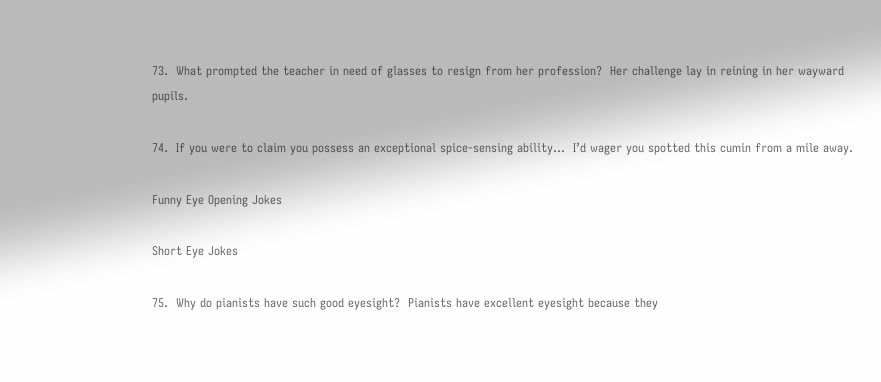73.  What prompted the teacher in need of glasses to resign from her profession?  Her challenge lay in reining in her wayward pupils.

74.  If you were to claim you possess an exceptional spice-sensing ability…  I’d wager you spotted this cumin from a mile away.

Funny Eye Opening Jokes

Short Eye Jokes

75.  Why do pianists have such good eyesight?  Pianists have excellent eyesight because they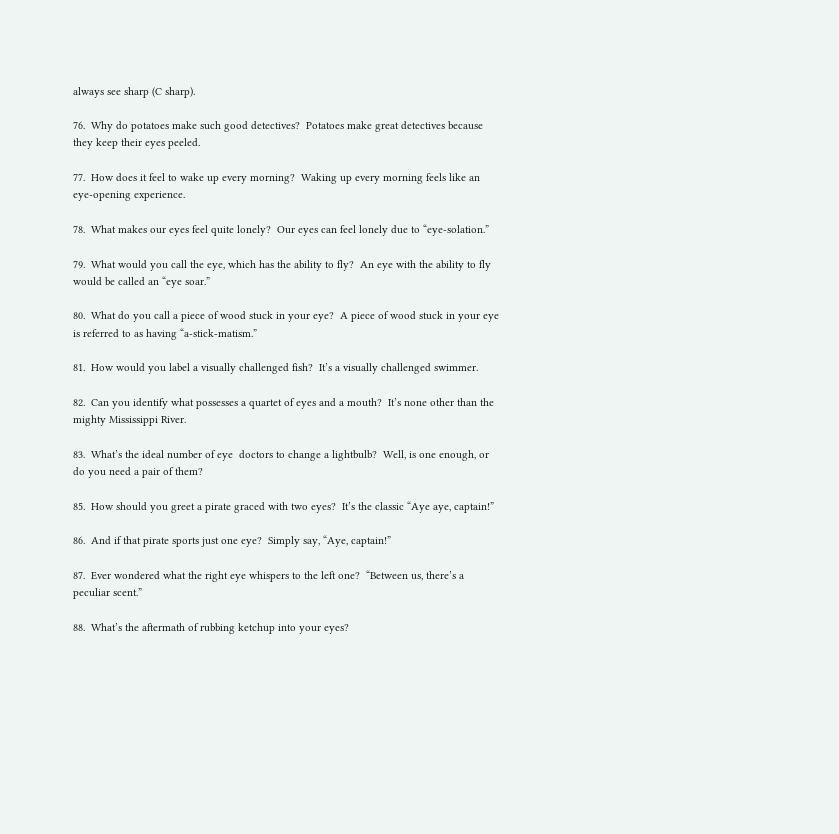always see sharp (C sharp).

76.  Why do potatoes make such good detectives?  Potatoes make great detectives because they keep their eyes peeled.

77.  How does it feel to wake up every morning?  Waking up every morning feels like an eye-opening experience.

78.  What makes our eyes feel quite lonely?  Our eyes can feel lonely due to “eye-solation.”

79.  What would you call the eye, which has the ability to fly?  An eye with the ability to fly would be called an “eye soar.”

80.  What do you call a piece of wood stuck in your eye?  A piece of wood stuck in your eye is referred to as having “a-stick-matism.”

81.  How would you label a visually challenged fish?  It’s a visually challenged swimmer.

82.  Can you identify what possesses a quartet of eyes and a mouth?  It’s none other than the mighty Mississippi River.

83.  What’s the ideal number of eye  doctors to change a lightbulb?  Well, is one enough, or do you need a pair of them?

85.  How should you greet a pirate graced with two eyes?  It’s the classic “Aye aye, captain!”

86.  And if that pirate sports just one eye?  Simply say, “Aye, captain!”

87.  Ever wondered what the right eye whispers to the left one?  “Between us, there’s a peculiar scent.”

88.  What’s the aftermath of rubbing ketchup into your eyes?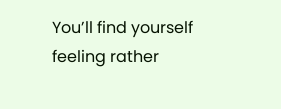You’ll find yourself feeling rather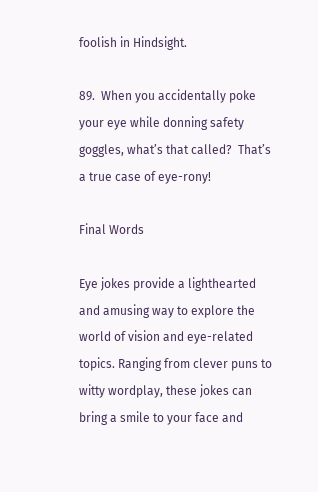foolish in Hindsight.

89.  When you accidentally poke your eye while donning safety goggles, what’s that called?  That’s a true case of eye-rony!

Final Words

Eye jokes provide a lighthearted and amusing way to explore the world of vision and eye-related topics. Ranging from clever puns to witty wordplay, these jokes can bring a smile to your face and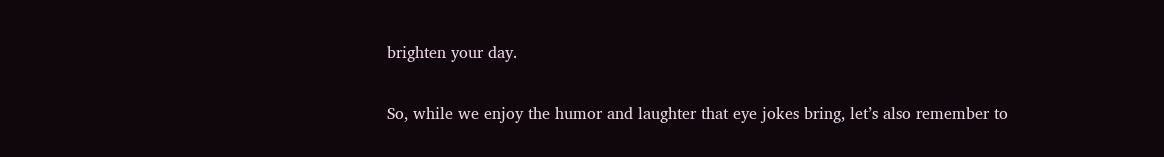brighten your day.

So, while we enjoy the humor and laughter that eye jokes bring, let’s also remember to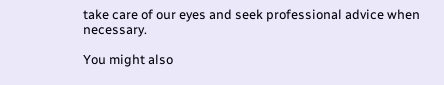take care of our eyes and seek professional advice when necessary.

You might also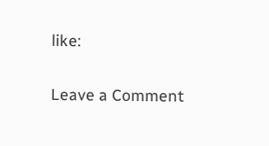like:

Leave a Comment